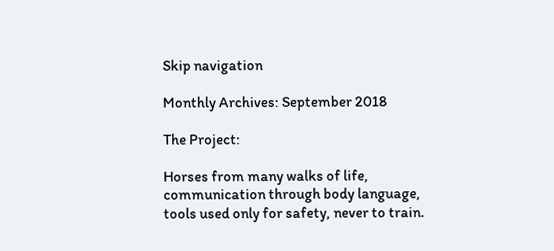Skip navigation

Monthly Archives: September 2018

The Project:

Horses from many walks of life, communication through body language, tools used only for safety, never to train.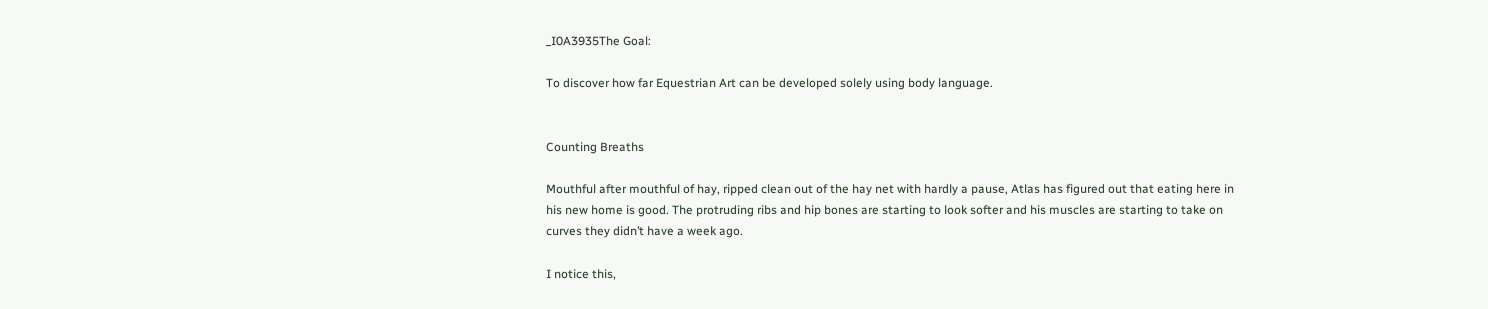_I0A3935The Goal:

To discover how far Equestrian Art can be developed solely using body language.


Counting Breaths

Mouthful after mouthful of hay, ripped clean out of the hay net with hardly a pause, Atlas has figured out that eating here in his new home is good. The protruding ribs and hip bones are starting to look softer and his muscles are starting to take on curves they didn’t have a week ago.

I notice this,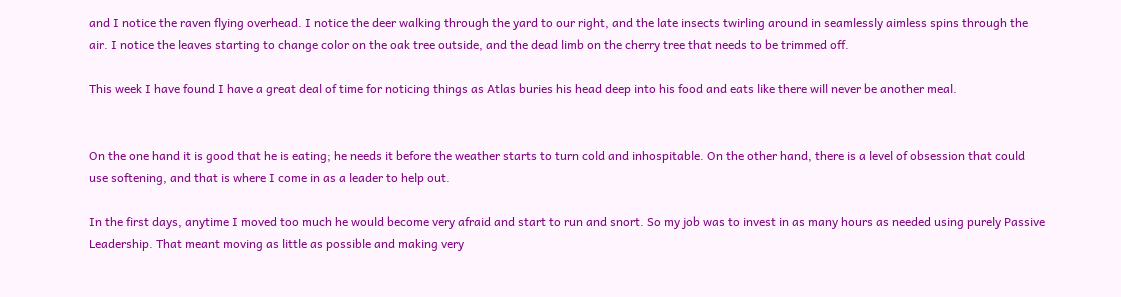and I notice the raven flying overhead. I notice the deer walking through the yard to our right, and the late insects twirling around in seamlessly aimless spins through the air. I notice the leaves starting to change color on the oak tree outside, and the dead limb on the cherry tree that needs to be trimmed off.

This week I have found I have a great deal of time for noticing things as Atlas buries his head deep into his food and eats like there will never be another meal.


On the one hand it is good that he is eating; he needs it before the weather starts to turn cold and inhospitable. On the other hand, there is a level of obsession that could use softening, and that is where I come in as a leader to help out.

In the first days, anytime I moved too much he would become very afraid and start to run and snort. So my job was to invest in as many hours as needed using purely Passive Leadership. That meant moving as little as possible and making very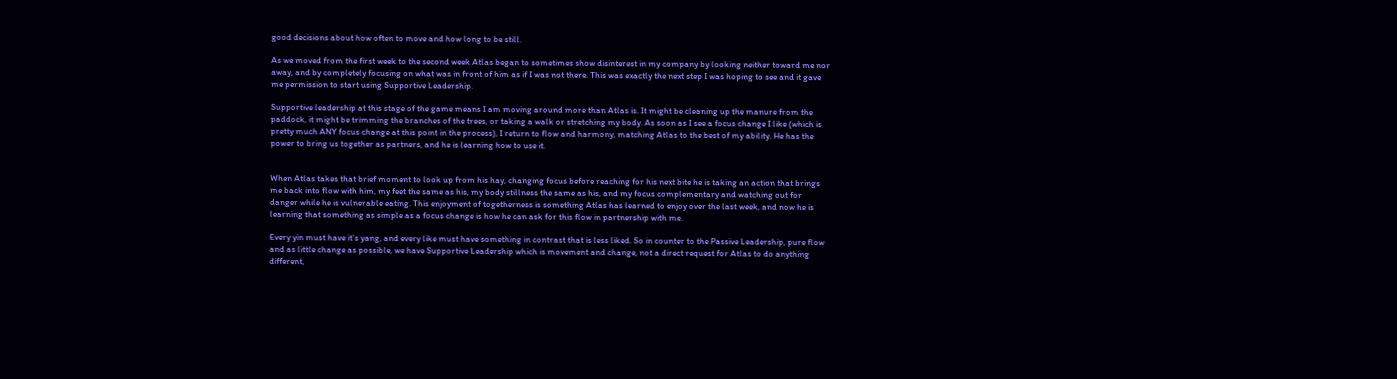good decisions about how often to move and how long to be still.

As we moved from the first week to the second week Atlas began to sometimes show disinterest in my company by looking neither toward me nor away, and by completely focusing on what was in front of him as if I was not there. This was exactly the next step I was hoping to see and it gave me permission to start using Supportive Leadership.

Supportive leadership at this stage of the game means I am moving around more than Atlas is. It might be cleaning up the manure from the paddock, it might be trimming the branches of the trees, or taking a walk or stretching my body. As soon as I see a focus change I like (which is pretty much ANY focus change at this point in the process), I return to flow and harmony, matching Atlas to the best of my ability. He has the power to bring us together as partners, and he is learning how to use it.


When Atlas takes that brief moment to look up from his hay, changing focus before reaching for his next bite he is taking an action that brings me back into flow with him, my feet the same as his, my body stillness the same as his, and my focus complementary and watching out for danger while he is vulnerable eating. This enjoyment of togetherness is something Atlas has learned to enjoy over the last week, and now he is learning that something as simple as a focus change is how he can ask for this flow in partnership with me.

Every yin must have it’s yang, and every like must have something in contrast that is less liked. So in counter to the Passive Leadership, pure flow and as little change as possible, we have Supportive Leadership which is movement and change, not a direct request for Atlas to do anything different,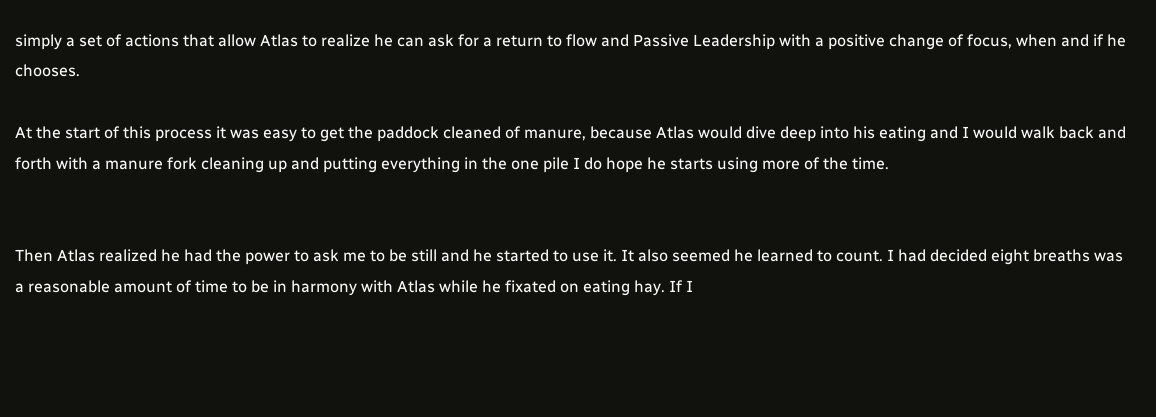simply a set of actions that allow Atlas to realize he can ask for a return to flow and Passive Leadership with a positive change of focus, when and if he chooses.

At the start of this process it was easy to get the paddock cleaned of manure, because Atlas would dive deep into his eating and I would walk back and forth with a manure fork cleaning up and putting everything in the one pile I do hope he starts using more of the time.


Then Atlas realized he had the power to ask me to be still and he started to use it. It also seemed he learned to count. I had decided eight breaths was a reasonable amount of time to be in harmony with Atlas while he fixated on eating hay. If I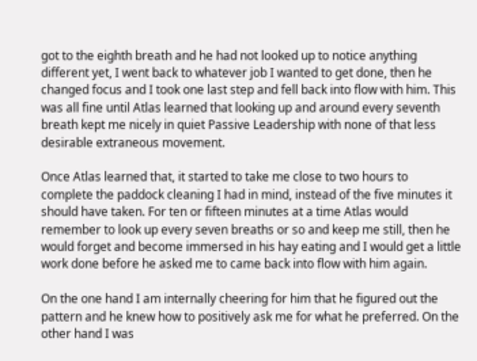got to the eighth breath and he had not looked up to notice anything different yet, I went back to whatever job I wanted to get done, then he changed focus and I took one last step and fell back into flow with him. This was all fine until Atlas learned that looking up and around every seventh breath kept me nicely in quiet Passive Leadership with none of that less desirable extraneous movement.

Once Atlas learned that, it started to take me close to two hours to complete the paddock cleaning I had in mind, instead of the five minutes it should have taken. For ten or fifteen minutes at a time Atlas would remember to look up every seven breaths or so and keep me still, then he would forget and become immersed in his hay eating and I would get a little work done before he asked me to came back into flow with him again.

On the one hand I am internally cheering for him that he figured out the pattern and he knew how to positively ask me for what he preferred. On the other hand I was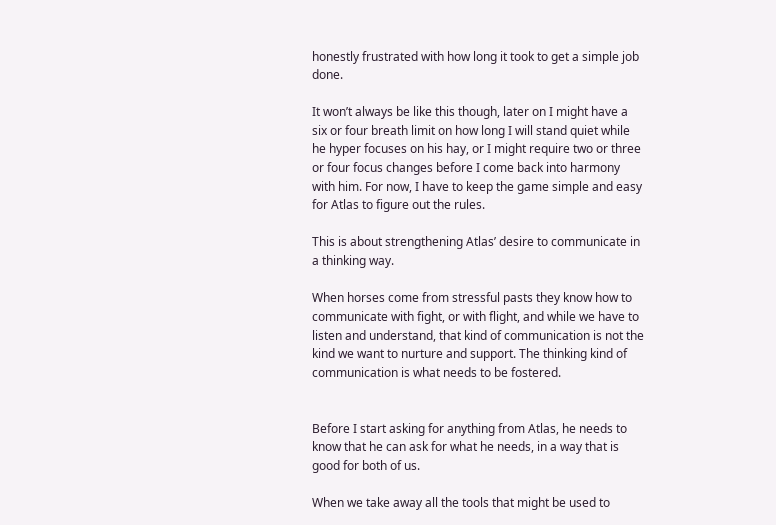honestly frustrated with how long it took to get a simple job done.

It won’t always be like this though, later on I might have a six or four breath limit on how long I will stand quiet while he hyper focuses on his hay, or I might require two or three or four focus changes before I come back into harmony with him. For now, I have to keep the game simple and easy for Atlas to figure out the rules.

This is about strengthening Atlas’ desire to communicate in a thinking way.

When horses come from stressful pasts they know how to communicate with fight, or with flight, and while we have to listen and understand, that kind of communication is not the kind we want to nurture and support. The thinking kind of communication is what needs to be fostered.


Before I start asking for anything from Atlas, he needs to know that he can ask for what he needs, in a way that is good for both of us.

When we take away all the tools that might be used to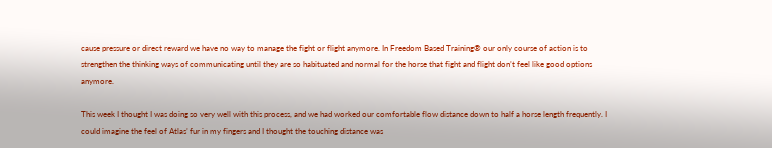cause pressure or direct reward we have no way to manage the fight or flight anymore. In Freedom Based Training® our only course of action is to strengthen the thinking ways of communicating until they are so habituated and normal for the horse that fight and flight don’t feel like good options anymore.

This week I thought I was doing so very well with this process, and we had worked our comfortable flow distance down to half a horse length frequently. I could imagine the feel of Atlas’ fur in my fingers and I thought the touching distance was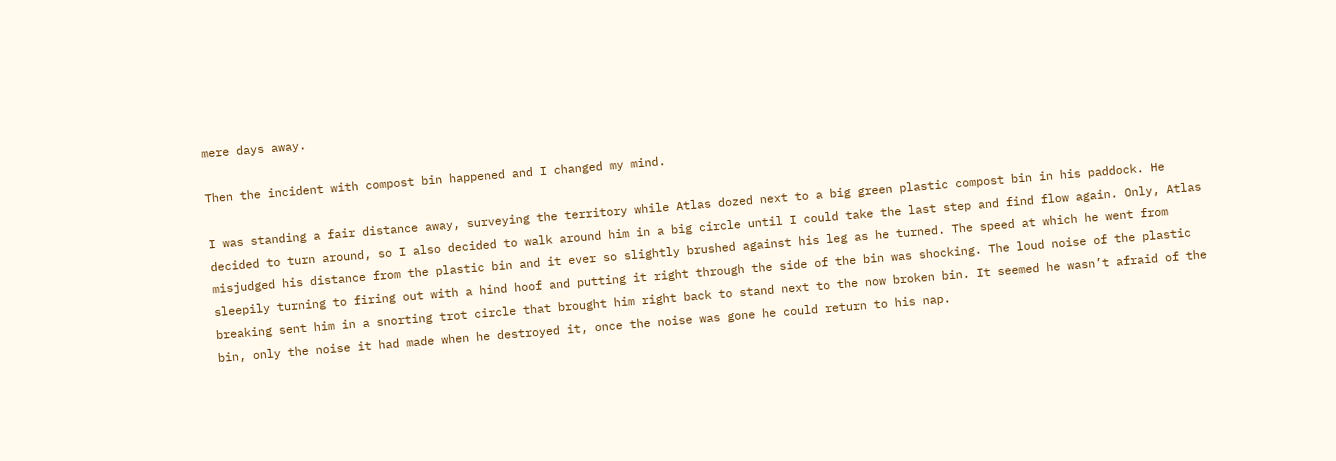mere days away.

Then the incident with compost bin happened and I changed my mind.

I was standing a fair distance away, surveying the territory while Atlas dozed next to a big green plastic compost bin in his paddock. He decided to turn around, so I also decided to walk around him in a big circle until I could take the last step and find flow again. Only, Atlas misjudged his distance from the plastic bin and it ever so slightly brushed against his leg as he turned. The speed at which he went from sleepily turning to firing out with a hind hoof and putting it right through the side of the bin was shocking. The loud noise of the plastic breaking sent him in a snorting trot circle that brought him right back to stand next to the now broken bin. It seemed he wasn’t afraid of the bin, only the noise it had made when he destroyed it, once the noise was gone he could return to his nap.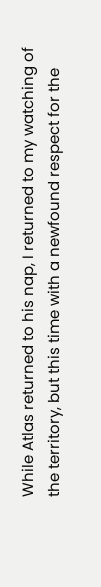While Atlas returned to his nap, I returned to my watching of the territory, but this time with a newfound respect for the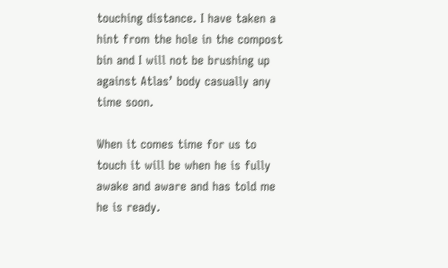touching distance. I have taken a hint from the hole in the compost bin and I will not be brushing up against Atlas’ body casually any time soon.

When it comes time for us to touch it will be when he is fully awake and aware and has told me he is ready.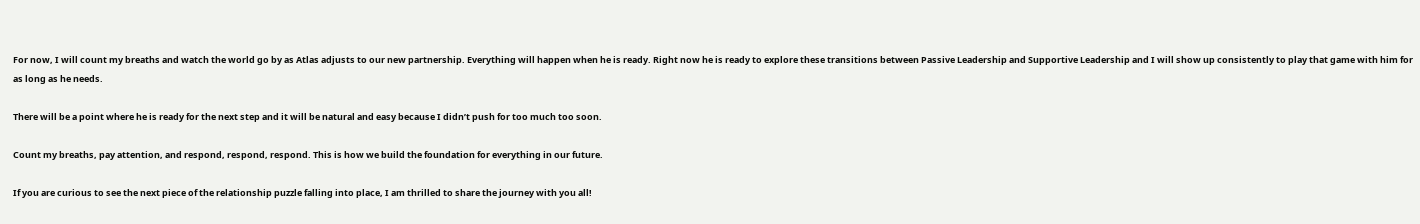For now, I will count my breaths and watch the world go by as Atlas adjusts to our new partnership. Everything will happen when he is ready. Right now he is ready to explore these transitions between Passive Leadership and Supportive Leadership and I will show up consistently to play that game with him for as long as he needs.

There will be a point where he is ready for the next step and it will be natural and easy because I didn’t push for too much too soon.

Count my breaths, pay attention, and respond, respond, respond. This is how we build the foundation for everything in our future.

If you are curious to see the next piece of the relationship puzzle falling into place, I am thrilled to share the journey with you all!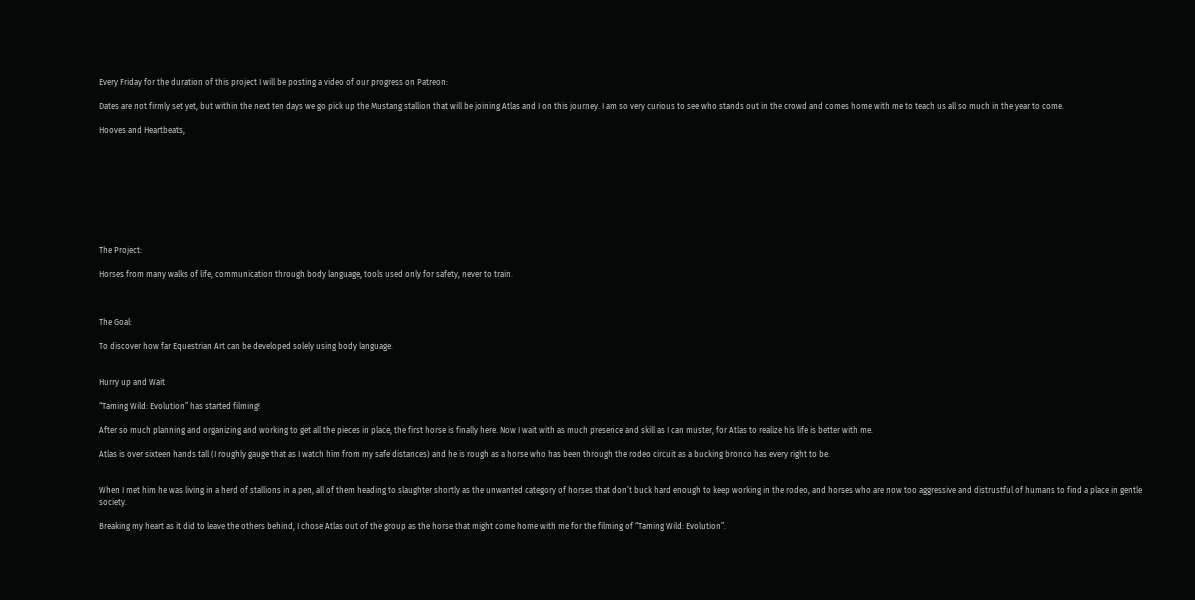Every Friday for the duration of this project I will be posting a video of our progress on Patreon:

Dates are not firmly set yet, but within the next ten days we go pick up the Mustang stallion that will be joining Atlas and I on this journey. I am so very curious to see who stands out in the crowd and comes home with me to teach us all so much in the year to come.

Hooves and Heartbeats,









The Project:

Horses from many walks of life, communication through body language, tools used only for safety, never to train.



The Goal:

To discover how far Equestrian Art can be developed solely using body language.


Hurry up and Wait

“Taming Wild: Evolution” has started filming!

After so much planning and organizing and working to get all the pieces in place, the first horse is finally here. Now I wait with as much presence and skill as I can muster, for Atlas to realize his life is better with me.

Atlas is over sixteen hands tall (I roughly gauge that as I watch him from my safe distances) and he is rough as a horse who has been through the rodeo circuit as a bucking bronco has every right to be.


When I met him he was living in a herd of stallions in a pen, all of them heading to slaughter shortly as the unwanted category of horses that don’t buck hard enough to keep working in the rodeo, and horses who are now too aggressive and distrustful of humans to find a place in gentle society.

Breaking my heart as it did to leave the others behind, I chose Atlas out of the group as the horse that might come home with me for the filming of “Taming Wild: Evolution”.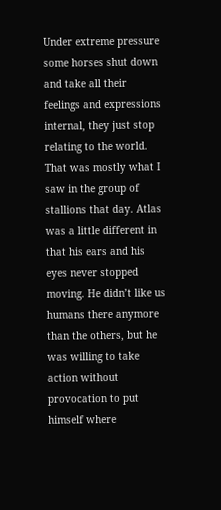Under extreme pressure some horses shut down and take all their feelings and expressions internal, they just stop relating to the world. That was mostly what I saw in the group of stallions that day. Atlas was a little different in that his ears and his eyes never stopped moving. He didn’t like us humans there anymore than the others, but he was willing to take action without provocation to put himself where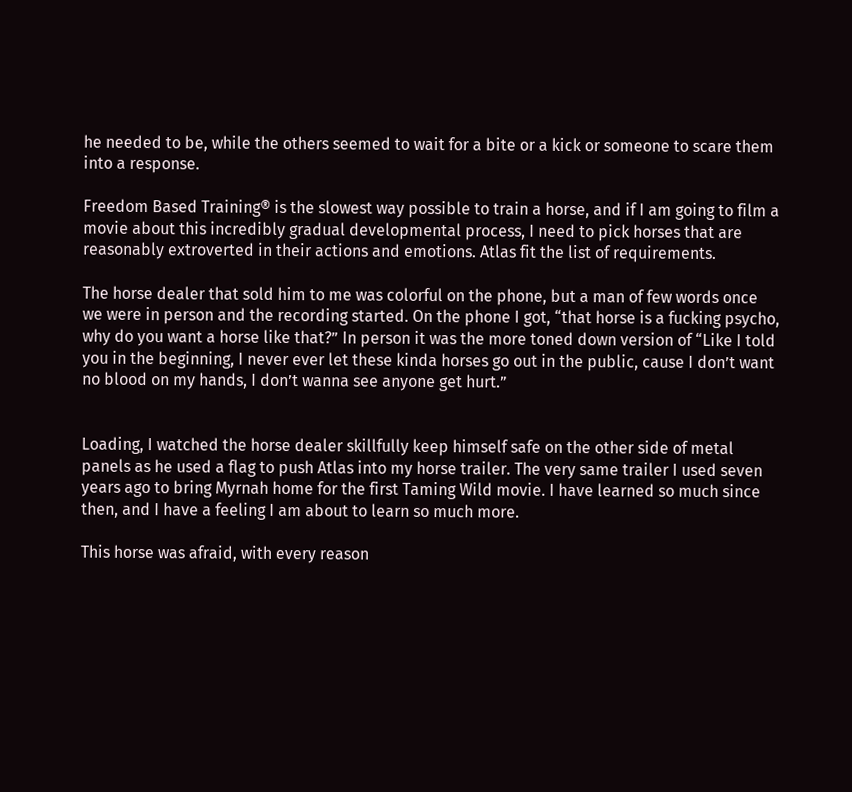he needed to be, while the others seemed to wait for a bite or a kick or someone to scare them into a response.

Freedom Based Training® is the slowest way possible to train a horse, and if I am going to film a movie about this incredibly gradual developmental process, I need to pick horses that are reasonably extroverted in their actions and emotions. Atlas fit the list of requirements.

The horse dealer that sold him to me was colorful on the phone, but a man of few words once we were in person and the recording started. On the phone I got, “that horse is a fucking psycho, why do you want a horse like that?” In person it was the more toned down version of “Like I told you in the beginning, I never ever let these kinda horses go out in the public, cause I don’t want no blood on my hands, I don’t wanna see anyone get hurt.”


Loading, I watched the horse dealer skillfully keep himself safe on the other side of metal panels as he used a flag to push Atlas into my horse trailer. The very same trailer I used seven years ago to bring Myrnah home for the first Taming Wild movie. I have learned so much since then, and I have a feeling I am about to learn so much more.

This horse was afraid, with every reason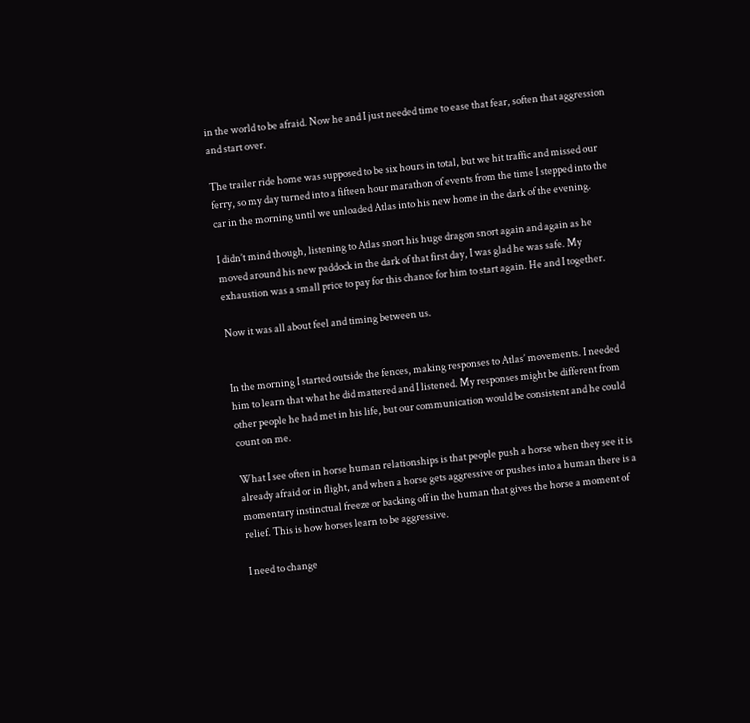in the world to be afraid. Now he and I just needed time to ease that fear, soften that aggression and start over.

The trailer ride home was supposed to be six hours in total, but we hit traffic and missed our ferry, so my day turned into a fifteen hour marathon of events from the time I stepped into the car in the morning until we unloaded Atlas into his new home in the dark of the evening.

I didn’t mind though, listening to Atlas snort his huge dragon snort again and again as he moved around his new paddock in the dark of that first day, I was glad he was safe. My exhaustion was a small price to pay for this chance for him to start again. He and I together.

Now it was all about feel and timing between us.


In the morning I started outside the fences, making responses to Atlas’ movements. I needed him to learn that what he did mattered and I listened. My responses might be different from other people he had met in his life, but our communication would be consistent and he could count on me.

What I see often in horse human relationships is that people push a horse when they see it is already afraid or in flight, and when a horse gets aggressive or pushes into a human there is a momentary instinctual freeze or backing off in the human that gives the horse a moment of relief. This is how horses learn to be aggressive.

I need to change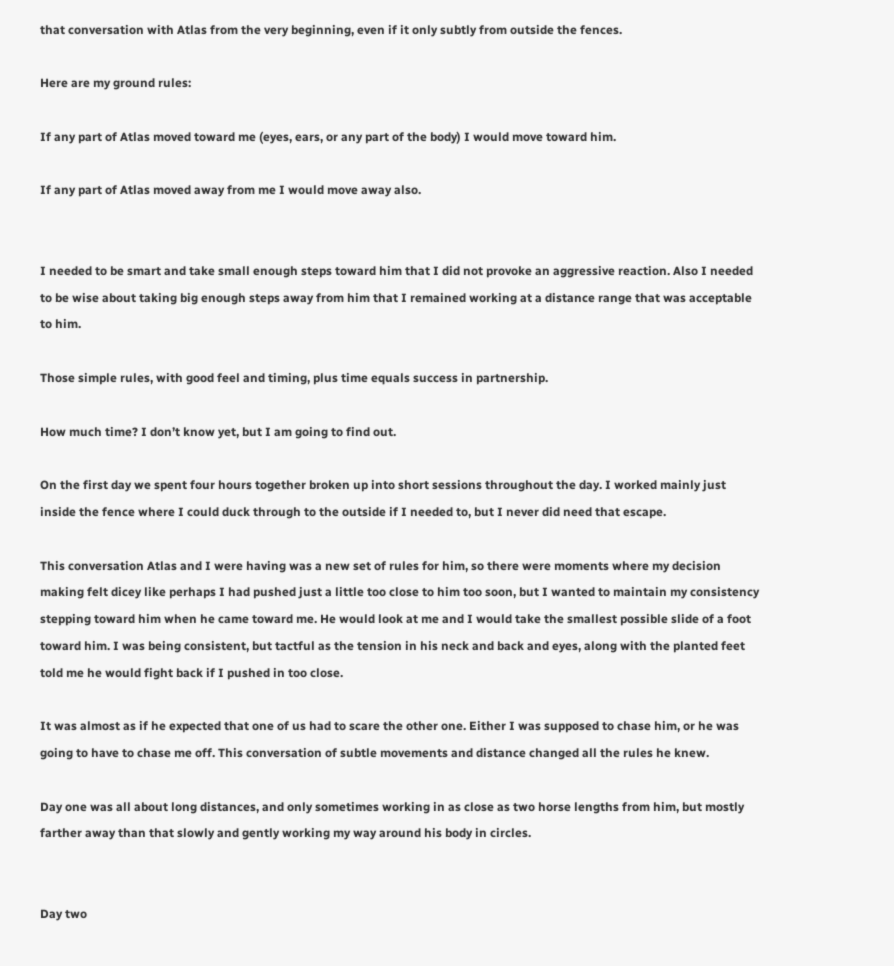that conversation with Atlas from the very beginning, even if it only subtly from outside the fences.

Here are my ground rules:

If any part of Atlas moved toward me (eyes, ears, or any part of the body) I would move toward him.

If any part of Atlas moved away from me I would move away also.


I needed to be smart and take small enough steps toward him that I did not provoke an aggressive reaction. Also I needed to be wise about taking big enough steps away from him that I remained working at a distance range that was acceptable to him.

Those simple rules, with good feel and timing, plus time equals success in partnership.

How much time? I don’t know yet, but I am going to find out.

On the first day we spent four hours together broken up into short sessions throughout the day. I worked mainly just inside the fence where I could duck through to the outside if I needed to, but I never did need that escape.

This conversation Atlas and I were having was a new set of rules for him, so there were moments where my decision making felt dicey like perhaps I had pushed just a little too close to him too soon, but I wanted to maintain my consistency stepping toward him when he came toward me. He would look at me and I would take the smallest possible slide of a foot toward him. I was being consistent, but tactful as the tension in his neck and back and eyes, along with the planted feet told me he would fight back if I pushed in too close.

It was almost as if he expected that one of us had to scare the other one. Either I was supposed to chase him, or he was going to have to chase me off. This conversation of subtle movements and distance changed all the rules he knew.

Day one was all about long distances, and only sometimes working in as close as two horse lengths from him, but mostly farther away than that slowly and gently working my way around his body in circles.


Day two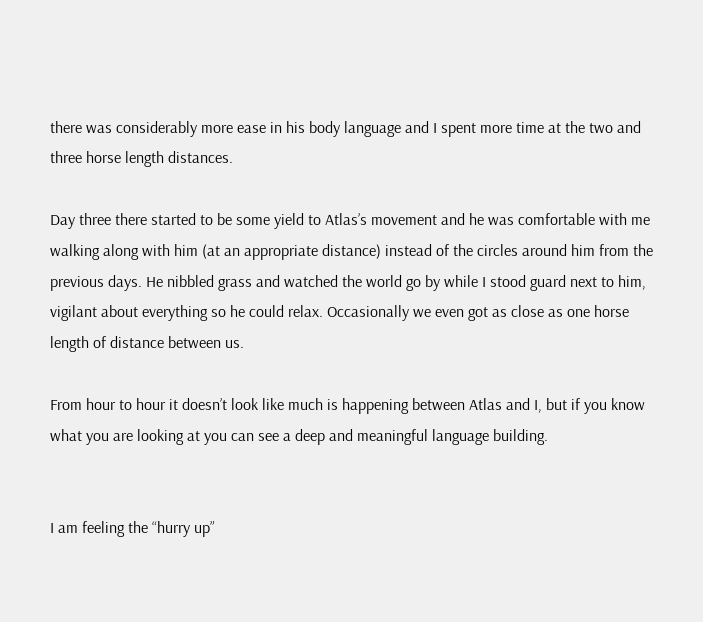there was considerably more ease in his body language and I spent more time at the two and three horse length distances.

Day three there started to be some yield to Atlas’s movement and he was comfortable with me walking along with him (at an appropriate distance) instead of the circles around him from the previous days. He nibbled grass and watched the world go by while I stood guard next to him, vigilant about everything so he could relax. Occasionally we even got as close as one horse length of distance between us.

From hour to hour it doesn’t look like much is happening between Atlas and I, but if you know what you are looking at you can see a deep and meaningful language building.


I am feeling the “hurry up”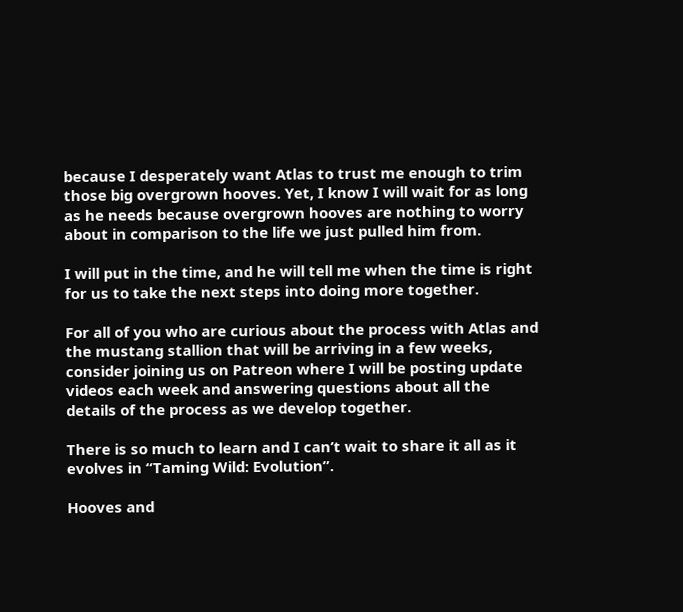because I desperately want Atlas to trust me enough to trim those big overgrown hooves. Yet, I know I will wait for as long as he needs because overgrown hooves are nothing to worry about in comparison to the life we just pulled him from.

I will put in the time, and he will tell me when the time is right for us to take the next steps into doing more together.

For all of you who are curious about the process with Atlas and the mustang stallion that will be arriving in a few weeks, consider joining us on Patreon where I will be posting update videos each week and answering questions about all the details of the process as we develop together.

There is so much to learn and I can’t wait to share it all as it evolves in “Taming Wild: Evolution”.

Hooves and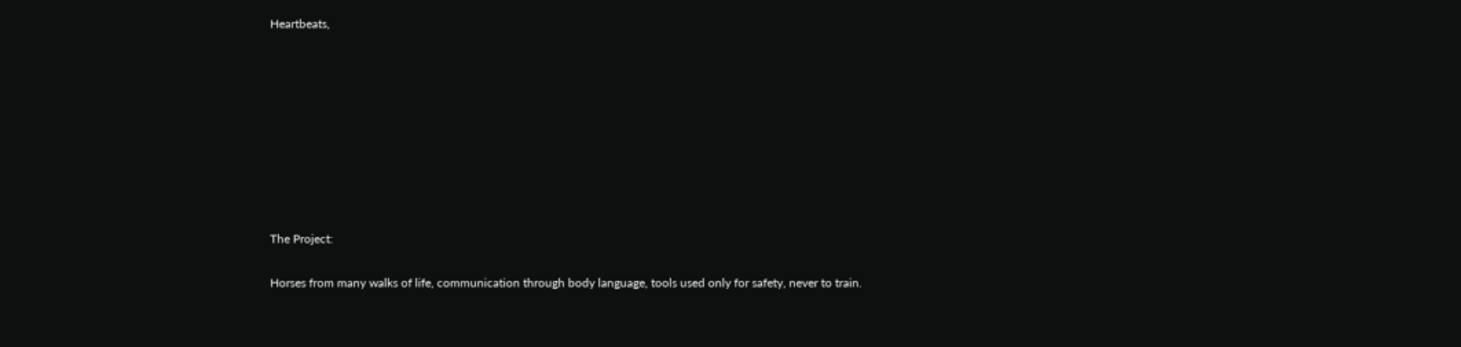Heartbeats,









The Project:

Horses from many walks of life, communication through body language, tools used only for safety, never to train.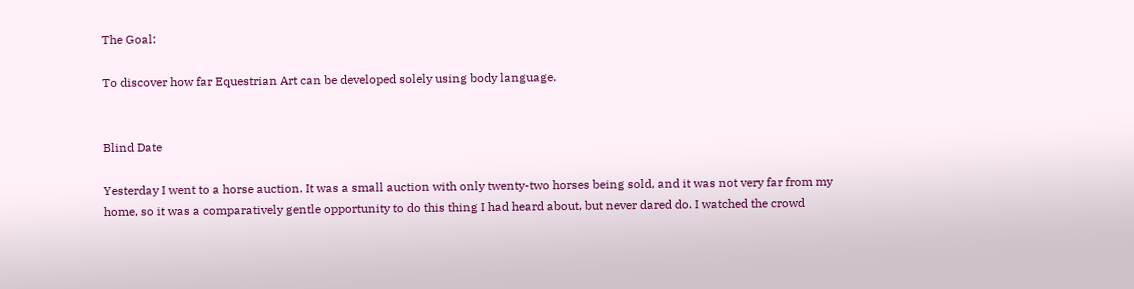The Goal:

To discover how far Equestrian Art can be developed solely using body language.


Blind Date

Yesterday I went to a horse auction. It was a small auction with only twenty-two horses being sold, and it was not very far from my home, so it was a comparatively gentle opportunity to do this thing I had heard about, but never dared do. I watched the crowd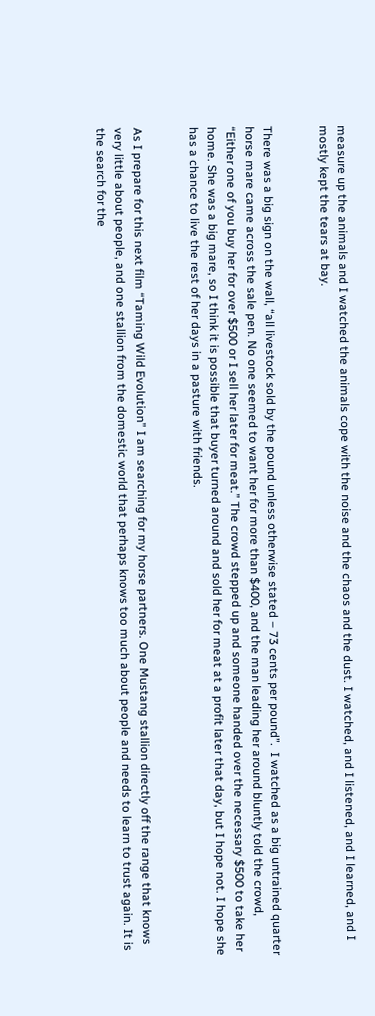measure up the animals and I watched the animals cope with the noise and the chaos and the dust. I watched, and I listened, and I learned, and I mostly kept the tears at bay.


There was a big sign on the wall, “all livestock sold by the pound unless otherwise stated – 73 cents per pound”.  I watched as a big untrained quarter horse mare came across the sale pen. No one seemed to want her for more than $400, and the man leading her around bluntly told the crowd, “Either one of you buy her for over $500 or I sell her later for meat.” The crowd stepped up and someone handed over the necessary $500 to take her home. She was a big mare, so I think it is possible that buyer turned around and sold her for meat at a profit later that day, but I hope not. I hope she has a chance to live the rest of her days in a pasture with friends.


As I prepare for this next film “Taming Wild Evolution” I am searching for my horse partners. One Mustang stallion directly off the range that knows very little about people, and one stallion from the domestic world that perhaps knows too much about people and needs to learn to trust again. It is the search for the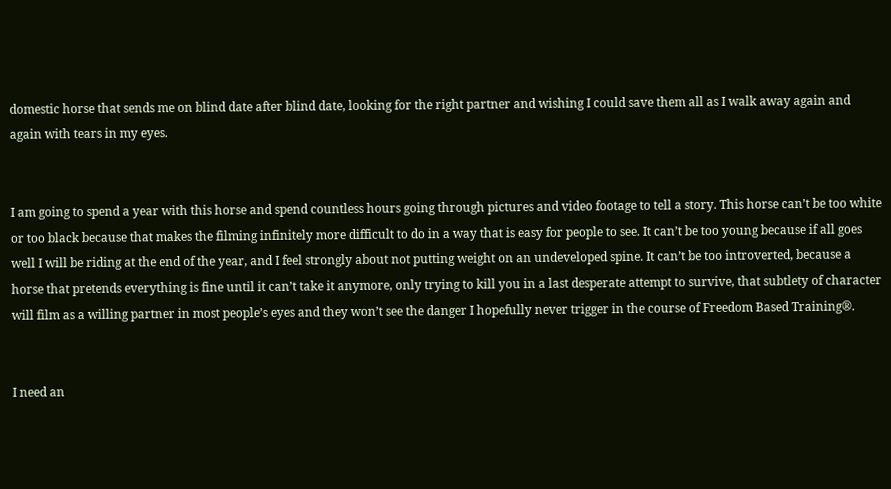domestic horse that sends me on blind date after blind date, looking for the right partner and wishing I could save them all as I walk away again and again with tears in my eyes.


I am going to spend a year with this horse and spend countless hours going through pictures and video footage to tell a story. This horse can’t be too white or too black because that makes the filming infinitely more difficult to do in a way that is easy for people to see. It can’t be too young because if all goes well I will be riding at the end of the year, and I feel strongly about not putting weight on an undeveloped spine. It can’t be too introverted, because a horse that pretends everything is fine until it can’t take it anymore, only trying to kill you in a last desperate attempt to survive, that subtlety of character will film as a willing partner in most people’s eyes and they won’t see the danger I hopefully never trigger in the course of Freedom Based Training®.


I need an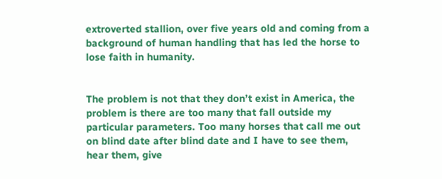extroverted stallion, over five years old and coming from a background of human handling that has led the horse to lose faith in humanity.


The problem is not that they don’t exist in America, the problem is there are too many that fall outside my particular parameters. Too many horses that call me out on blind date after blind date and I have to see them, hear them, give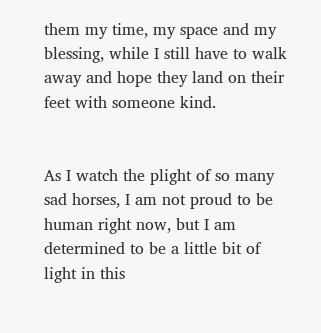them my time, my space and my blessing, while I still have to walk away and hope they land on their feet with someone kind.


As I watch the plight of so many sad horses, I am not proud to be human right now, but I am determined to be a little bit of light in this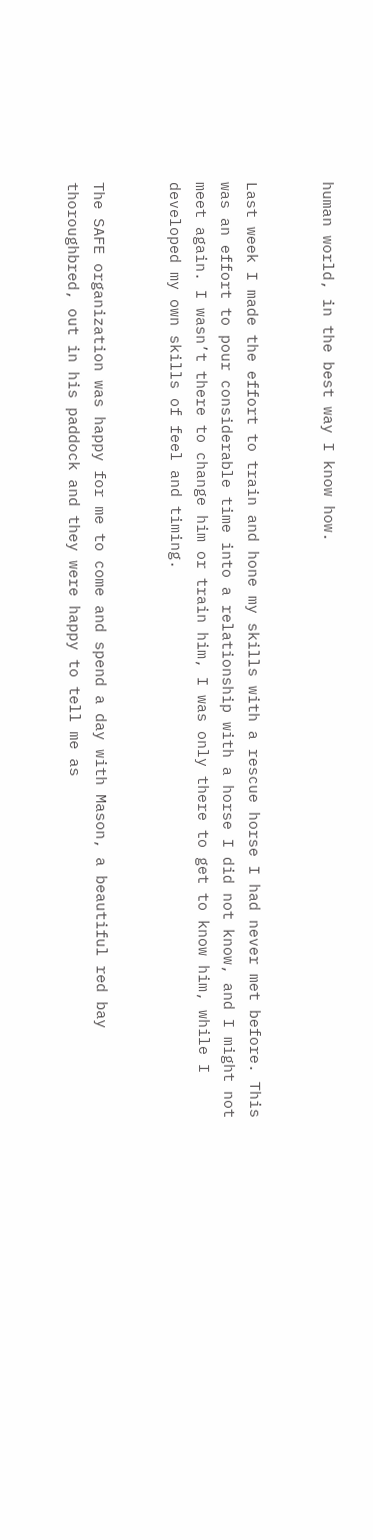human world, in the best way I know how.


Last week I made the effort to train and hone my skills with a rescue horse I had never met before. This was an effort to pour considerable time into a relationship with a horse I did not know, and I might not meet again. I wasn’t there to change him or train him, I was only there to get to know him, while I developed my own skills of feel and timing.


The SAFE organization was happy for me to come and spend a day with Mason, a beautiful red bay thoroughbred, out in his paddock and they were happy to tell me as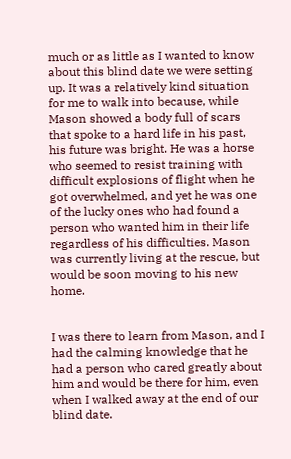much or as little as I wanted to know about this blind date we were setting up. It was a relatively kind situation for me to walk into because, while Mason showed a body full of scars that spoke to a hard life in his past, his future was bright. He was a horse who seemed to resist training with difficult explosions of flight when he got overwhelmed, and yet he was one of the lucky ones who had found a person who wanted him in their life regardless of his difficulties. Mason was currently living at the rescue, but would be soon moving to his new home.


I was there to learn from Mason, and I had the calming knowledge that he had a person who cared greatly about him and would be there for him, even when I walked away at the end of our blind date.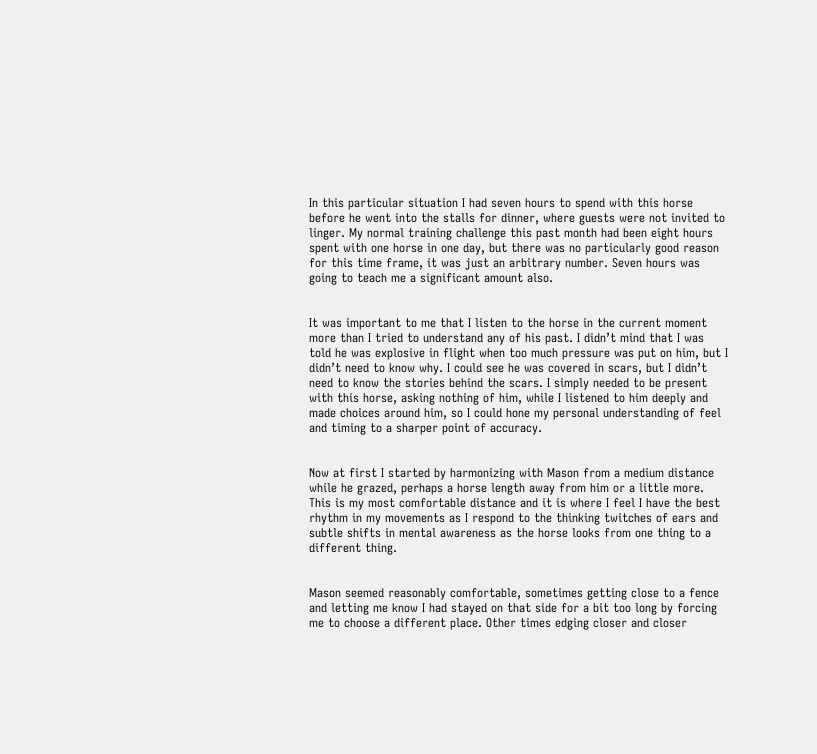In this particular situation I had seven hours to spend with this horse before he went into the stalls for dinner, where guests were not invited to linger. My normal training challenge this past month had been eight hours spent with one horse in one day, but there was no particularly good reason for this time frame, it was just an arbitrary number. Seven hours was going to teach me a significant amount also.


It was important to me that I listen to the horse in the current moment more than I tried to understand any of his past. I didn’t mind that I was told he was explosive in flight when too much pressure was put on him, but I didn’t need to know why. I could see he was covered in scars, but I didn’t need to know the stories behind the scars. I simply needed to be present with this horse, asking nothing of him, while I listened to him deeply and made choices around him, so I could hone my personal understanding of feel and timing to a sharper point of accuracy.


Now at first I started by harmonizing with Mason from a medium distance while he grazed, perhaps a horse length away from him or a little more. This is my most comfortable distance and it is where I feel I have the best rhythm in my movements as I respond to the thinking twitches of ears and subtle shifts in mental awareness as the horse looks from one thing to a different thing.


Mason seemed reasonably comfortable, sometimes getting close to a fence and letting me know I had stayed on that side for a bit too long by forcing me to choose a different place. Other times edging closer and closer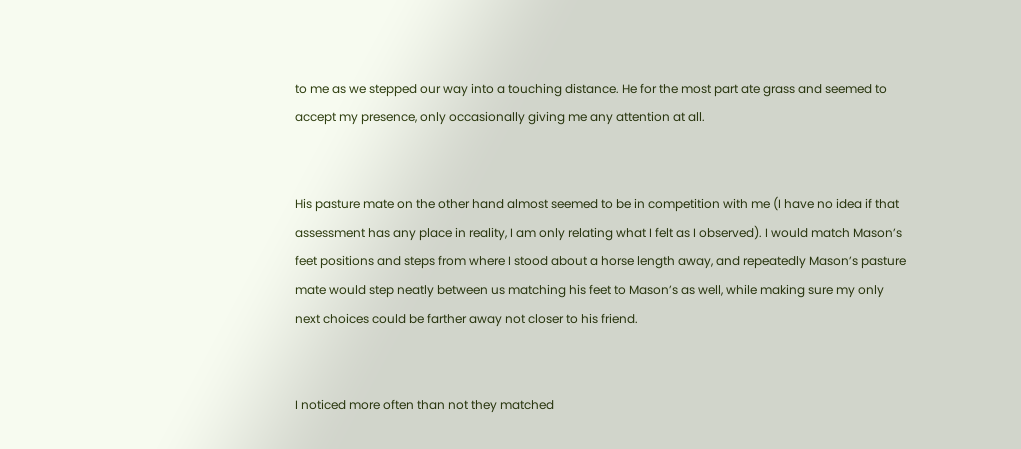to me as we stepped our way into a touching distance. He for the most part ate grass and seemed to accept my presence, only occasionally giving me any attention at all.


His pasture mate on the other hand almost seemed to be in competition with me (I have no idea if that assessment has any place in reality, I am only relating what I felt as I observed). I would match Mason’s feet positions and steps from where I stood about a horse length away, and repeatedly Mason’s pasture mate would step neatly between us matching his feet to Mason’s as well, while making sure my only next choices could be farther away not closer to his friend.


I noticed more often than not they matched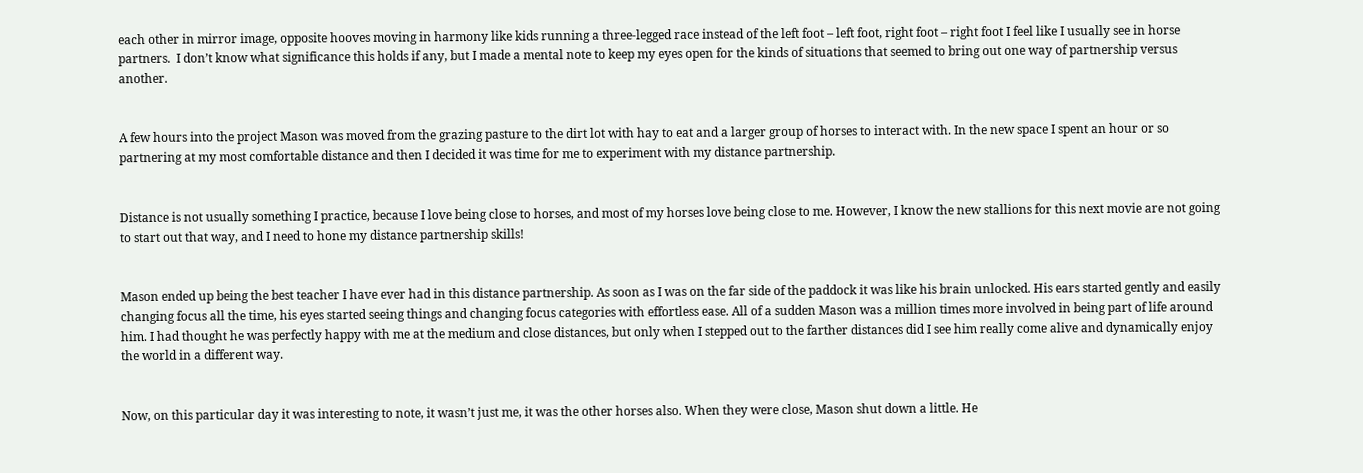each other in mirror image, opposite hooves moving in harmony like kids running a three-legged race instead of the left foot – left foot, right foot – right foot I feel like I usually see in horse partners.  I don’t know what significance this holds if any, but I made a mental note to keep my eyes open for the kinds of situations that seemed to bring out one way of partnership versus another.


A few hours into the project Mason was moved from the grazing pasture to the dirt lot with hay to eat and a larger group of horses to interact with. In the new space I spent an hour or so partnering at my most comfortable distance and then I decided it was time for me to experiment with my distance partnership.


Distance is not usually something I practice, because I love being close to horses, and most of my horses love being close to me. However, I know the new stallions for this next movie are not going to start out that way, and I need to hone my distance partnership skills!


Mason ended up being the best teacher I have ever had in this distance partnership. As soon as I was on the far side of the paddock it was like his brain unlocked. His ears started gently and easily changing focus all the time, his eyes started seeing things and changing focus categories with effortless ease. All of a sudden Mason was a million times more involved in being part of life around him. I had thought he was perfectly happy with me at the medium and close distances, but only when I stepped out to the farther distances did I see him really come alive and dynamically enjoy the world in a different way.


Now, on this particular day it was interesting to note, it wasn’t just me, it was the other horses also. When they were close, Mason shut down a little. He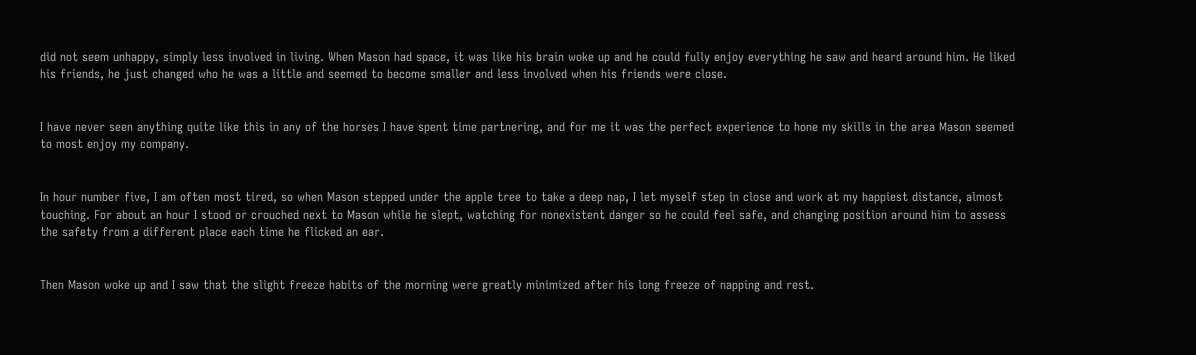did not seem unhappy, simply less involved in living. When Mason had space, it was like his brain woke up and he could fully enjoy everything he saw and heard around him. He liked his friends, he just changed who he was a little and seemed to become smaller and less involved when his friends were close.


I have never seen anything quite like this in any of the horses I have spent time partnering, and for me it was the perfect experience to hone my skills in the area Mason seemed to most enjoy my company.


In hour number five, I am often most tired, so when Mason stepped under the apple tree to take a deep nap, I let myself step in close and work at my happiest distance, almost touching. For about an hour I stood or crouched next to Mason while he slept, watching for nonexistent danger so he could feel safe, and changing position around him to assess the safety from a different place each time he flicked an ear.


Then Mason woke up and I saw that the slight freeze habits of the morning were greatly minimized after his long freeze of napping and rest.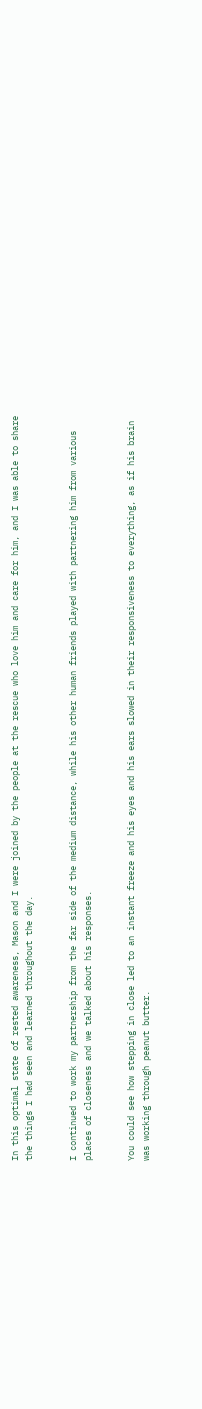In this optimal state of rested awareness, Mason and I were joined by the people at the rescue who love him and care for him, and I was able to share the things I had seen and learned throughout the day.


I continued to work my partnership from the far side of the medium distance, while his other human friends played with partnering him from various places of closeness and we talked about his responses.


You could see how stepping in close led to an instant freeze and his eyes and his ears slowed in their responsiveness to everything, as if his brain was working through peanut butter.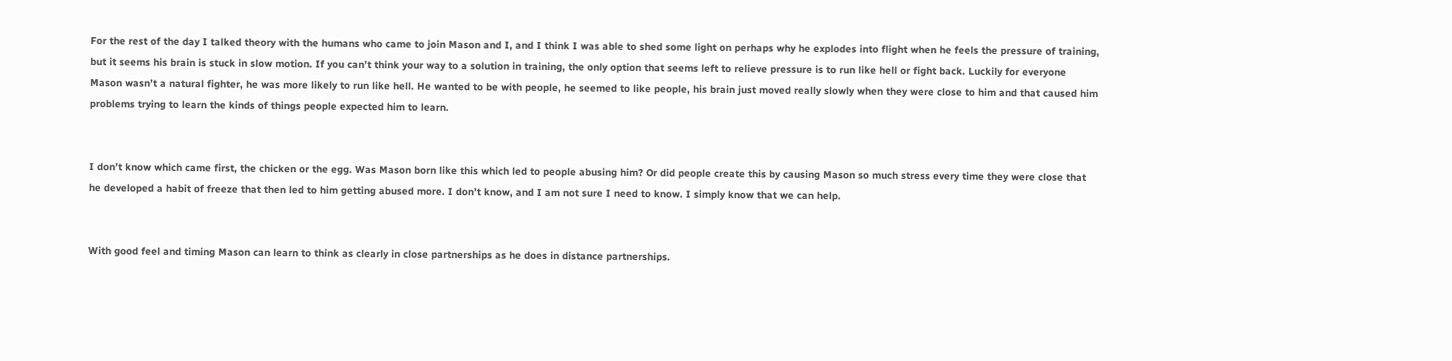For the rest of the day I talked theory with the humans who came to join Mason and I, and I think I was able to shed some light on perhaps why he explodes into flight when he feels the pressure of training, but it seems his brain is stuck in slow motion. If you can’t think your way to a solution in training, the only option that seems left to relieve pressure is to run like hell or fight back. Luckily for everyone Mason wasn’t a natural fighter, he was more likely to run like hell. He wanted to be with people, he seemed to like people, his brain just moved really slowly when they were close to him and that caused him problems trying to learn the kinds of things people expected him to learn.


I don’t know which came first, the chicken or the egg. Was Mason born like this which led to people abusing him? Or did people create this by causing Mason so much stress every time they were close that he developed a habit of freeze that then led to him getting abused more. I don’t know, and I am not sure I need to know. I simply know that we can help.


With good feel and timing Mason can learn to think as clearly in close partnerships as he does in distance partnerships.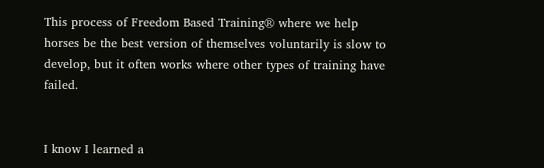This process of Freedom Based Training® where we help horses be the best version of themselves voluntarily is slow to develop, but it often works where other types of training have failed.


I know I learned a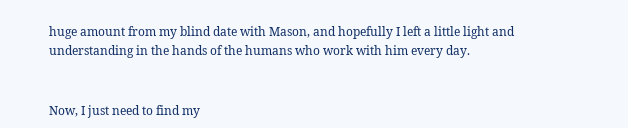huge amount from my blind date with Mason, and hopefully I left a little light and understanding in the hands of the humans who work with him every day.


Now, I just need to find my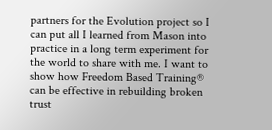partners for the Evolution project so I can put all I learned from Mason into practice in a long term experiment for the world to share with me. I want to show how Freedom Based Training® can be effective in rebuilding broken trust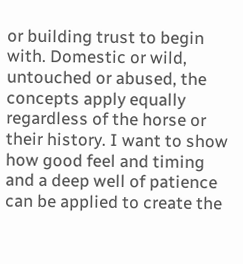or building trust to begin with. Domestic or wild, untouched or abused, the concepts apply equally regardless of the horse or their history. I want to show how good feel and timing and a deep well of patience can be applied to create the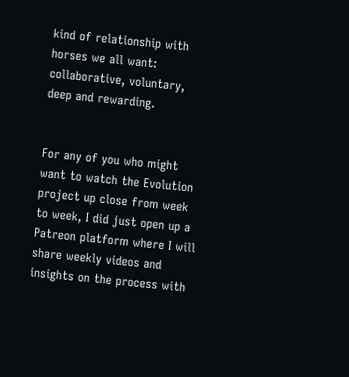kind of relationship with horses we all want: collaborative, voluntary, deep and rewarding.


For any of you who might want to watch the Evolution project up close from week to week, I did just open up a Patreon platform where I will share weekly videos and insights on the process with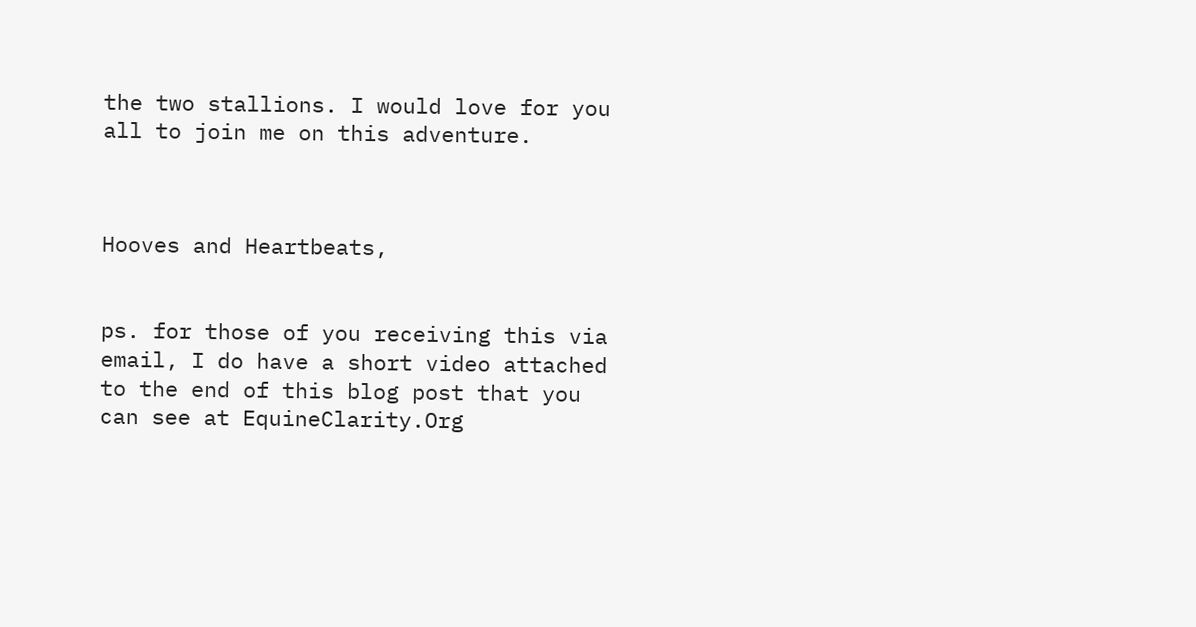the two stallions. I would love for you all to join me on this adventure.



Hooves and Heartbeats,


ps. for those of you receiving this via email, I do have a short video attached to the end of this blog post that you can see at EquineClarity.Org